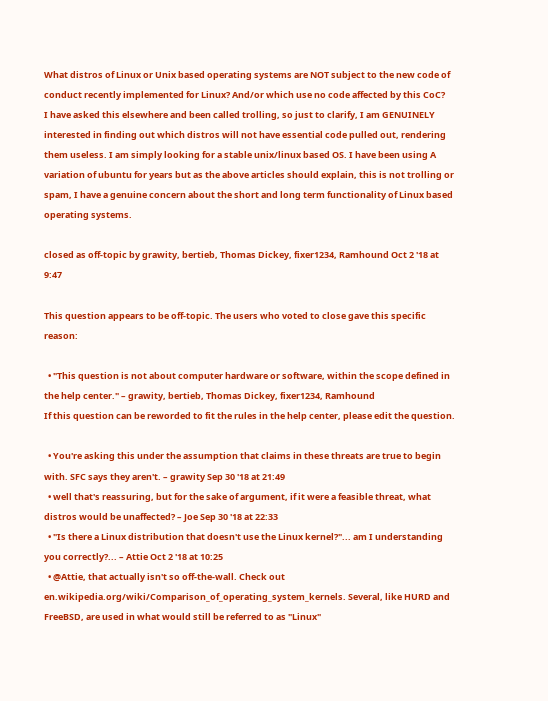What distros of Linux or Unix based operating systems are NOT subject to the new code of conduct recently implemented for Linux? And/or which use no code affected by this CoC?
I have asked this elsewhere and been called trolling, so just to clarify, I am GENUINELY interested in finding out which distros will not have essential code pulled out, rendering them useless. I am simply looking for a stable unix/linux based OS. I have been using A variation of ubuntu for years but as the above articles should explain, this is not trolling or spam, I have a genuine concern about the short and long term functionality of Linux based operating systems.

closed as off-topic by grawity, bertieb, Thomas Dickey, fixer1234, Ramhound Oct 2 '18 at 9:47

This question appears to be off-topic. The users who voted to close gave this specific reason:

  • "This question is not about computer hardware or software, within the scope defined in the help center." – grawity, bertieb, Thomas Dickey, fixer1234, Ramhound
If this question can be reworded to fit the rules in the help center, please edit the question.

  • You're asking this under the assumption that claims in these threats are true to begin with. SFC says they aren't. – grawity Sep 30 '18 at 21:49
  • well that's reassuring, but for the sake of argument, if it were a feasible threat, what distros would be unaffected? – Joe Sep 30 '18 at 22:33
  • "Is there a Linux distribution that doesn't use the Linux kernel?"... am I understanding you correctly?... – Attie Oct 2 '18 at 10:25
  • @Attie, that actually isn't so off-the-wall. Check out en.wikipedia.org/wiki/Comparison_of_operating_system_kernels. Several, like HURD and FreeBSD, are used in what would still be referred to as "Linux"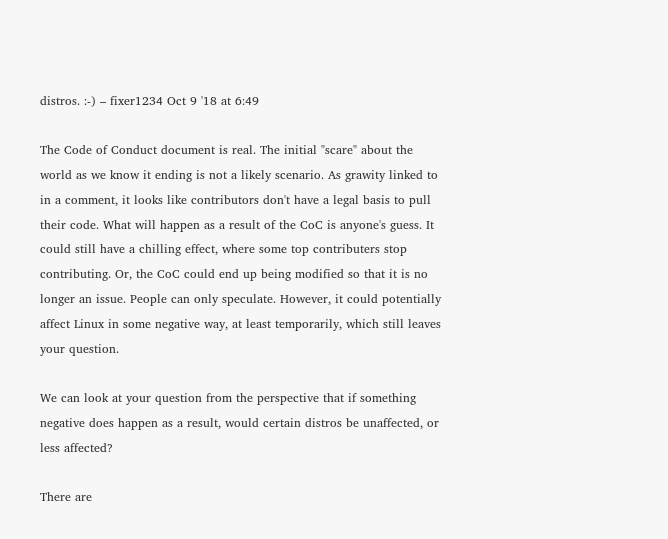distros. :-) – fixer1234 Oct 9 '18 at 6:49

The Code of Conduct document is real. The initial "scare" about the world as we know it ending is not a likely scenario. As grawity linked to in a comment, it looks like contributors don't have a legal basis to pull their code. What will happen as a result of the CoC is anyone's guess. It could still have a chilling effect, where some top contributers stop contributing. Or, the CoC could end up being modified so that it is no longer an issue. People can only speculate. However, it could potentially affect Linux in some negative way, at least temporarily, which still leaves your question.

We can look at your question from the perspective that if something negative does happen as a result, would certain distros be unaffected, or less affected?

There are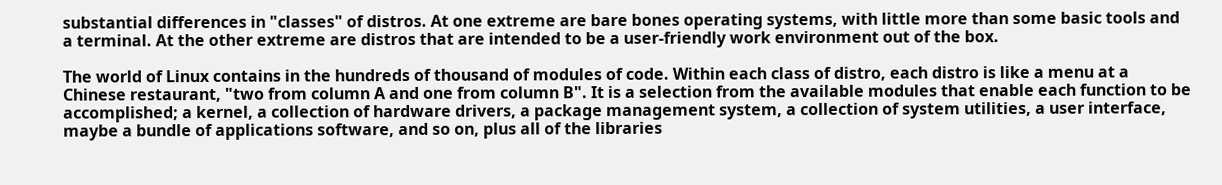substantial differences in "classes" of distros. At one extreme are bare bones operating systems, with little more than some basic tools and a terminal. At the other extreme are distros that are intended to be a user-friendly work environment out of the box.

The world of Linux contains in the hundreds of thousand of modules of code. Within each class of distro, each distro is like a menu at a Chinese restaurant, "two from column A and one from column B". It is a selection from the available modules that enable each function to be accomplished; a kernel, a collection of hardware drivers, a package management system, a collection of system utilities, a user interface, maybe a bundle of applications software, and so on, plus all of the libraries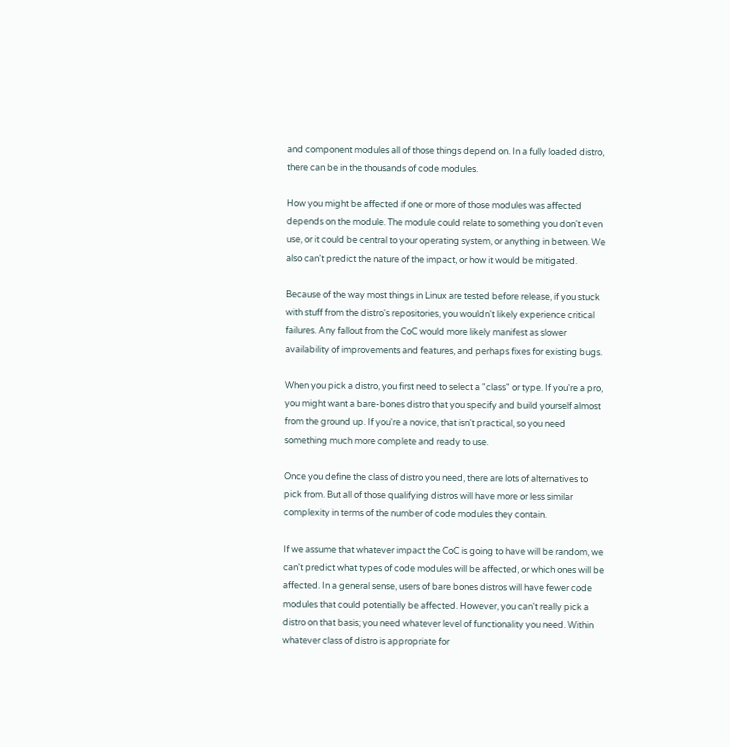and component modules all of those things depend on. In a fully loaded distro, there can be in the thousands of code modules.

How you might be affected if one or more of those modules was affected depends on the module. The module could relate to something you don't even use, or it could be central to your operating system, or anything in between. We also can't predict the nature of the impact, or how it would be mitigated.

Because of the way most things in Linux are tested before release, if you stuck with stuff from the distro's repositories, you wouldn't likely experience critical failures. Any fallout from the CoC would more likely manifest as slower availability of improvements and features, and perhaps fixes for existing bugs.

When you pick a distro, you first need to select a "class" or type. If you're a pro, you might want a bare-bones distro that you specify and build yourself almost from the ground up. If you're a novice, that isn't practical, so you need something much more complete and ready to use.

Once you define the class of distro you need, there are lots of alternatives to pick from. But all of those qualifying distros will have more or less similar complexity in terms of the number of code modules they contain.

If we assume that whatever impact the CoC is going to have will be random, we can't predict what types of code modules will be affected, or which ones will be affected. In a general sense, users of bare bones distros will have fewer code modules that could potentially be affected. However, you can't really pick a distro on that basis; you need whatever level of functionality you need. Within whatever class of distro is appropriate for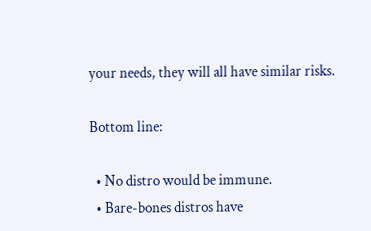your needs, they will all have similar risks.

Bottom line:

  • No distro would be immune.
  • Bare-bones distros have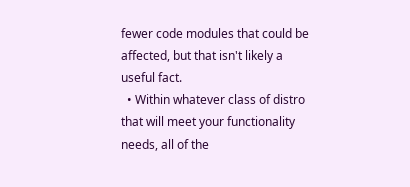fewer code modules that could be affected, but that isn't likely a useful fact.
  • Within whatever class of distro that will meet your functionality needs, all of the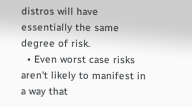distros will have essentially the same degree of risk.
  • Even worst case risks aren't likely to manifest in a way that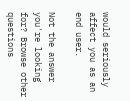would seriously affect you as an end user.

Not the answer you're looking for? Browse other questions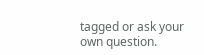tagged or ask your own question.